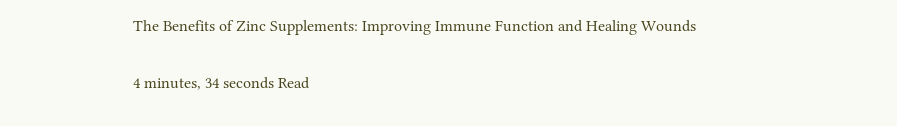The Benefits of Zinc Supplements: Improving Immune Function and Healing Wounds

4 minutes, 34 seconds Read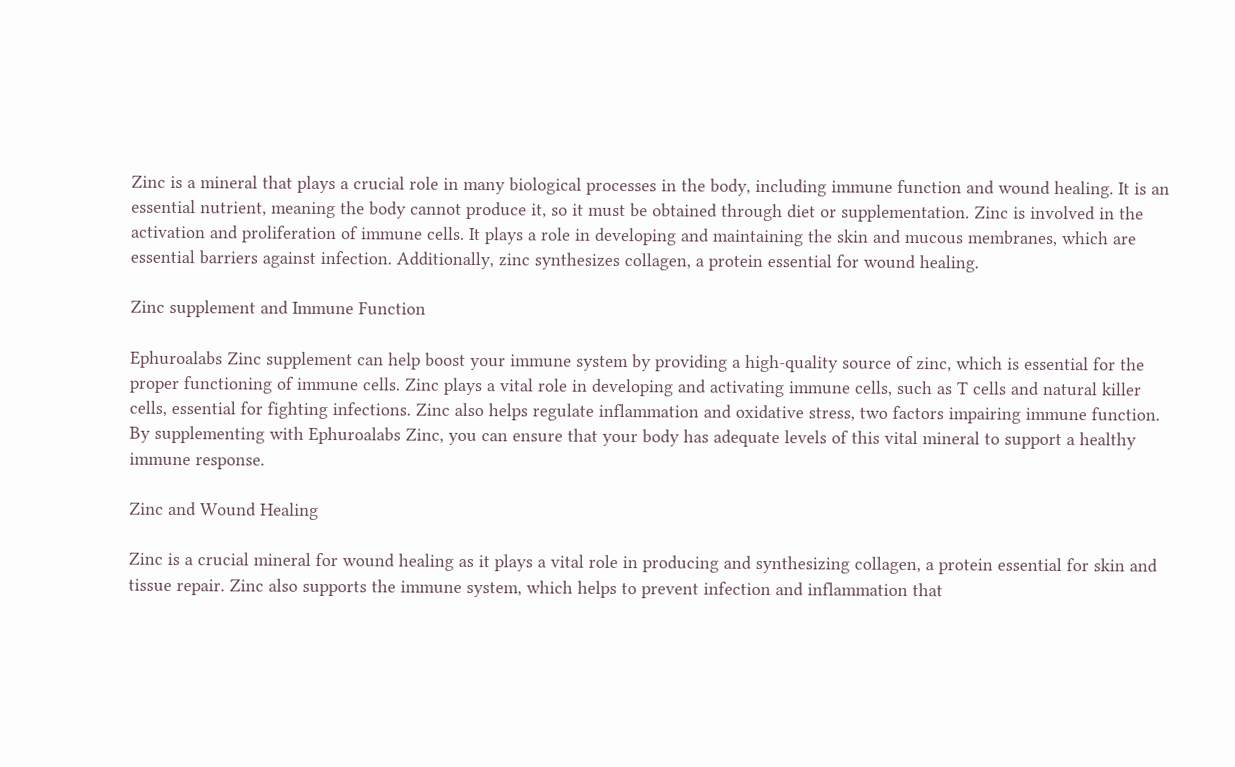Zinc is a mineral that plays a crucial role in many biological processes in the body, including immune function and wound healing. It is an essential nutrient, meaning the body cannot produce it, so it must be obtained through diet or supplementation. Zinc is involved in the activation and proliferation of immune cells. It plays a role in developing and maintaining the skin and mucous membranes, which are essential barriers against infection. Additionally, zinc synthesizes collagen, a protein essential for wound healing.

Zinc supplement and Immune Function

Ephuroalabs Zinc supplement can help boost your immune system by providing a high-quality source of zinc, which is essential for the proper functioning of immune cells. Zinc plays a vital role in developing and activating immune cells, such as T cells and natural killer cells, essential for fighting infections. Zinc also helps regulate inflammation and oxidative stress, two factors impairing immune function. By supplementing with Ephuroalabs Zinc, you can ensure that your body has adequate levels of this vital mineral to support a healthy immune response.

Zinc and Wound Healing

Zinc is a crucial mineral for wound healing as it plays a vital role in producing and synthesizing collagen, a protein essential for skin and tissue repair. Zinc also supports the immune system, which helps to prevent infection and inflammation that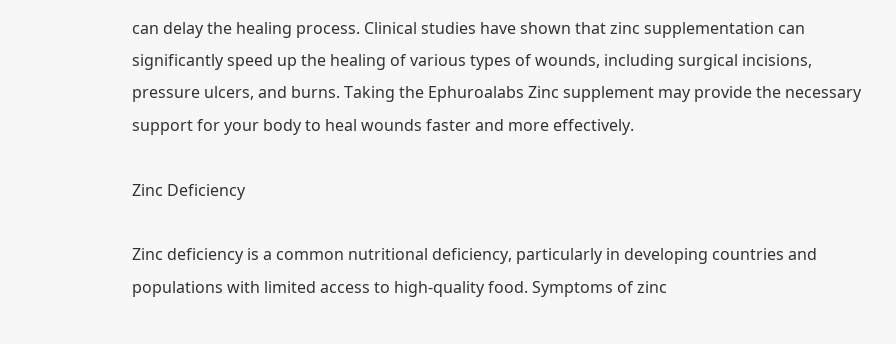can delay the healing process. Clinical studies have shown that zinc supplementation can significantly speed up the healing of various types of wounds, including surgical incisions, pressure ulcers, and burns. Taking the Ephuroalabs Zinc supplement may provide the necessary support for your body to heal wounds faster and more effectively.

Zinc Deficiency

Zinc deficiency is a common nutritional deficiency, particularly in developing countries and populations with limited access to high-quality food. Symptoms of zinc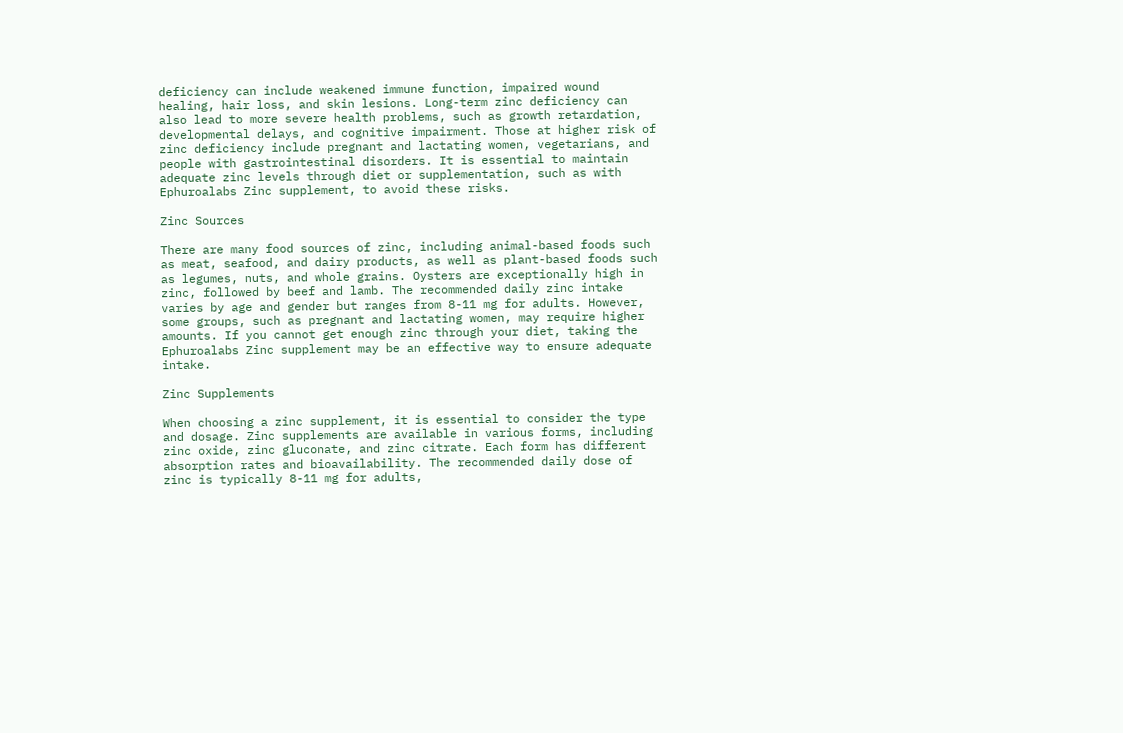deficiency can include weakened immune function, impaired wound healing, hair loss, and skin lesions. Long-term zinc deficiency can also lead to more severe health problems, such as growth retardation, developmental delays, and cognitive impairment. Those at higher risk of zinc deficiency include pregnant and lactating women, vegetarians, and people with gastrointestinal disorders. It is essential to maintain adequate zinc levels through diet or supplementation, such as with Ephuroalabs Zinc supplement, to avoid these risks.

Zinc Sources

There are many food sources of zinc, including animal-based foods such as meat, seafood, and dairy products, as well as plant-based foods such as legumes, nuts, and whole grains. Oysters are exceptionally high in zinc, followed by beef and lamb. The recommended daily zinc intake varies by age and gender but ranges from 8-11 mg for adults. However, some groups, such as pregnant and lactating women, may require higher amounts. If you cannot get enough zinc through your diet, taking the Ephuroalabs Zinc supplement may be an effective way to ensure adequate intake.

Zinc Supplements

When choosing a zinc supplement, it is essential to consider the type and dosage. Zinc supplements are available in various forms, including zinc oxide, zinc gluconate, and zinc citrate. Each form has different absorption rates and bioavailability. The recommended daily dose of zinc is typically 8-11 mg for adults,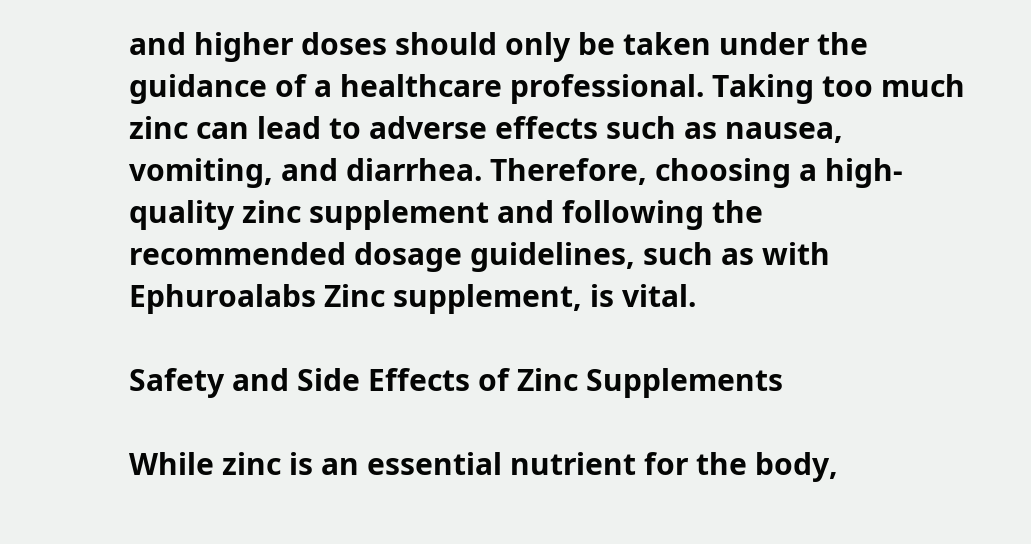and higher doses should only be taken under the guidance of a healthcare professional. Taking too much zinc can lead to adverse effects such as nausea, vomiting, and diarrhea. Therefore, choosing a high-quality zinc supplement and following the recommended dosage guidelines, such as with Ephuroalabs Zinc supplement, is vital.

Safety and Side Effects of Zinc Supplements

While zinc is an essential nutrient for the body,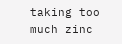taking too much zinc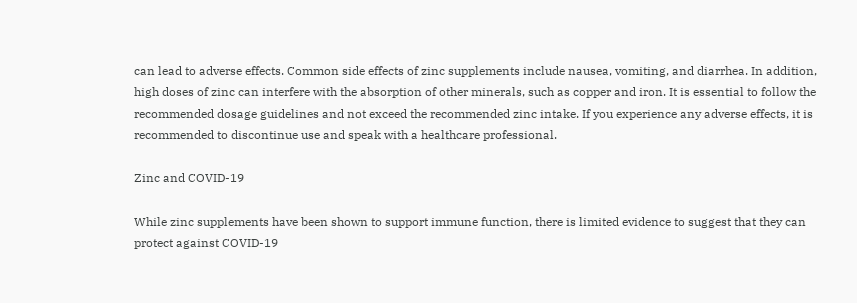can lead to adverse effects. Common side effects of zinc supplements include nausea, vomiting, and diarrhea. In addition, high doses of zinc can interfere with the absorption of other minerals, such as copper and iron. It is essential to follow the recommended dosage guidelines and not exceed the recommended zinc intake. If you experience any adverse effects, it is recommended to discontinue use and speak with a healthcare professional.

Zinc and COVID-19

While zinc supplements have been shown to support immune function, there is limited evidence to suggest that they can protect against COVID-19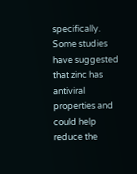specifically. Some studies have suggested that zinc has antiviral properties and could help reduce the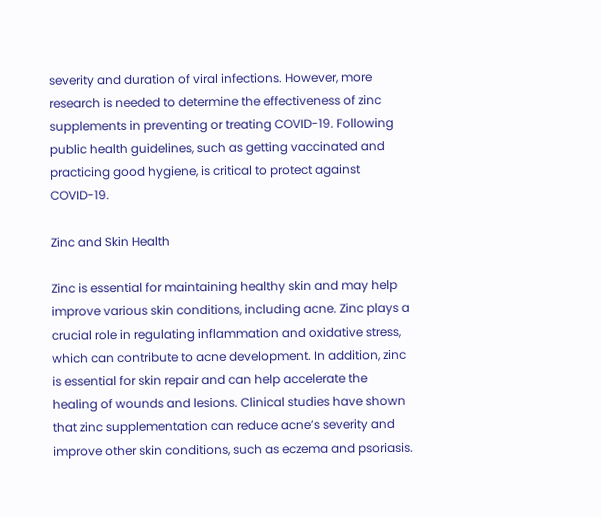severity and duration of viral infections. However, more research is needed to determine the effectiveness of zinc supplements in preventing or treating COVID-19. Following public health guidelines, such as getting vaccinated and practicing good hygiene, is critical to protect against COVID-19.

Zinc and Skin Health

Zinc is essential for maintaining healthy skin and may help improve various skin conditions, including acne. Zinc plays a crucial role in regulating inflammation and oxidative stress, which can contribute to acne development. In addition, zinc is essential for skin repair and can help accelerate the healing of wounds and lesions. Clinical studies have shown that zinc supplementation can reduce acne’s severity and improve other skin conditions, such as eczema and psoriasis.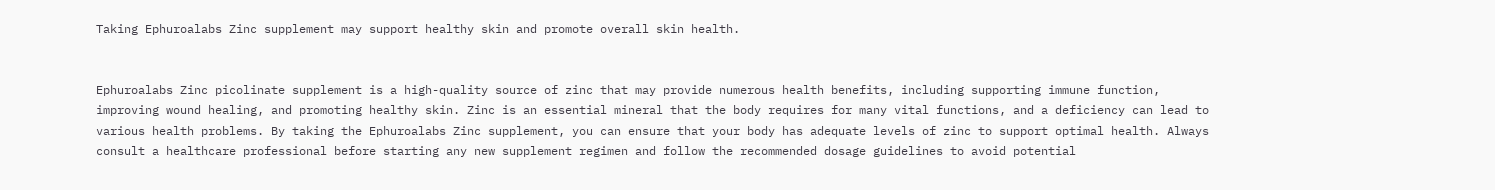Taking Ephuroalabs Zinc supplement may support healthy skin and promote overall skin health.


Ephuroalabs Zinc picolinate supplement is a high-quality source of zinc that may provide numerous health benefits, including supporting immune function, improving wound healing, and promoting healthy skin. Zinc is an essential mineral that the body requires for many vital functions, and a deficiency can lead to various health problems. By taking the Ephuroalabs Zinc supplement, you can ensure that your body has adequate levels of zinc to support optimal health. Always consult a healthcare professional before starting any new supplement regimen and follow the recommended dosage guidelines to avoid potential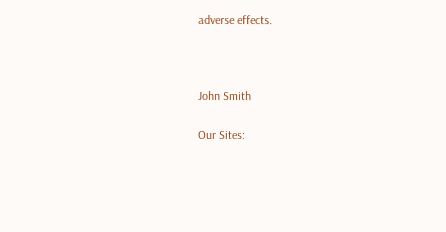adverse effects.



John Smith

Our Sites: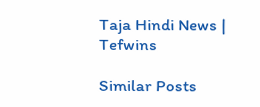Taja Hindi News | Tefwins

Similar Posts